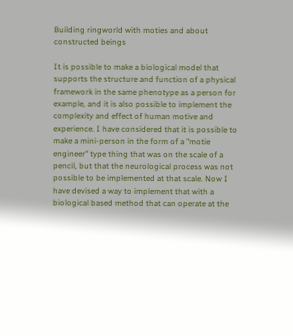Building ringworld with moties and about constructed beings

It is possible to make a biological model that supports the structure and function of a physical framework in the same phenotype as a person for example, and it is also possible to implement the complexity and effect of human motive and experience. I have considered that it is possible to make a mini-person in the form of a "motie engineer" type thing that was on the scale of a pencil, but that the neurological process was not possible to be implemented at that scale. Now I have devised a way to implement that with a biological based method that can operate at the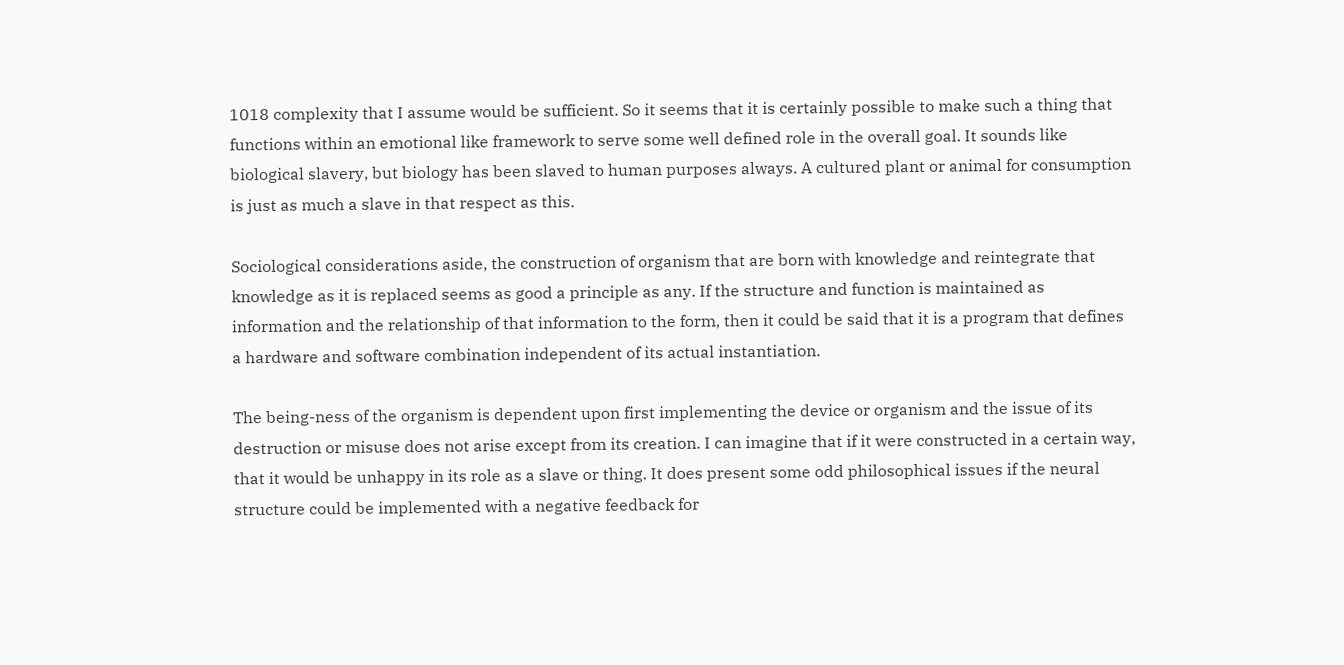1018 complexity that I assume would be sufficient. So it seems that it is certainly possible to make such a thing that functions within an emotional like framework to serve some well defined role in the overall goal. It sounds like biological slavery, but biology has been slaved to human purposes always. A cultured plant or animal for consumption is just as much a slave in that respect as this.

Sociological considerations aside, the construction of organism that are born with knowledge and reintegrate that knowledge as it is replaced seems as good a principle as any. If the structure and function is maintained as information and the relationship of that information to the form, then it could be said that it is a program that defines a hardware and software combination independent of its actual instantiation.

The being-ness of the organism is dependent upon first implementing the device or organism and the issue of its destruction or misuse does not arise except from its creation. I can imagine that if it were constructed in a certain way, that it would be unhappy in its role as a slave or thing. It does present some odd philosophical issues if the neural structure could be implemented with a negative feedback for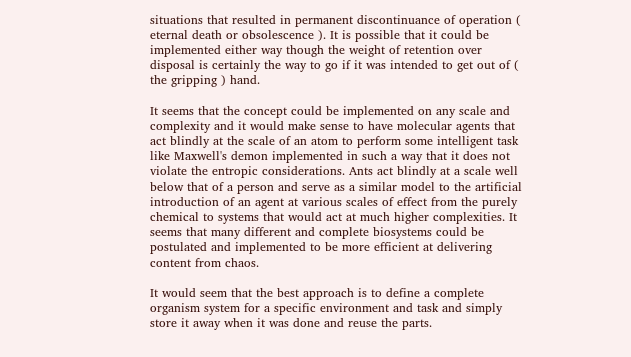situations that resulted in permanent discontinuance of operation ( eternal death or obsolescence ). It is possible that it could be implemented either way though the weight of retention over disposal is certainly the way to go if it was intended to get out of ( the gripping ) hand.

It seems that the concept could be implemented on any scale and complexity and it would make sense to have molecular agents that act blindly at the scale of an atom to perform some intelligent task like Maxwell's demon implemented in such a way that it does not violate the entropic considerations. Ants act blindly at a scale well below that of a person and serve as a similar model to the artificial introduction of an agent at various scales of effect from the purely chemical to systems that would act at much higher complexities. It seems that many different and complete biosystems could be postulated and implemented to be more efficient at delivering content from chaos.

It would seem that the best approach is to define a complete organism system for a specific environment and task and simply store it away when it was done and reuse the parts.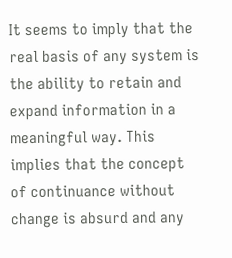It seems to imply that the real basis of any system is the ability to retain and expand information in a meaningful way. This implies that the concept of continuance without change is absurd and any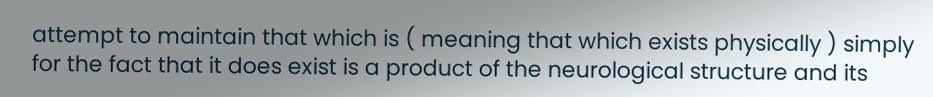attempt to maintain that which is ( meaning that which exists physically ) simply for the fact that it does exist is a product of the neurological structure and its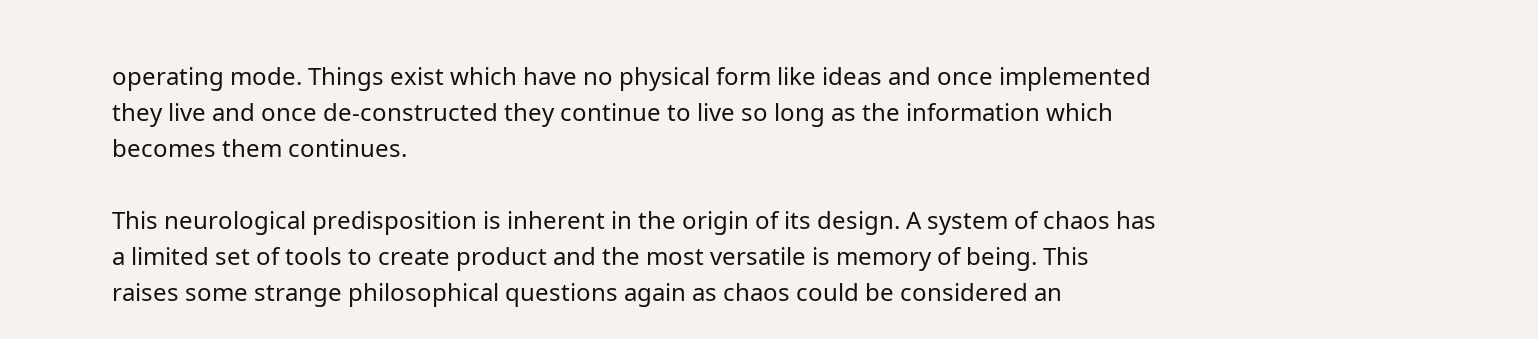operating mode. Things exist which have no physical form like ideas and once implemented they live and once de-constructed they continue to live so long as the information which becomes them continues.

This neurological predisposition is inherent in the origin of its design. A system of chaos has a limited set of tools to create product and the most versatile is memory of being. This raises some strange philosophical questions again as chaos could be considered an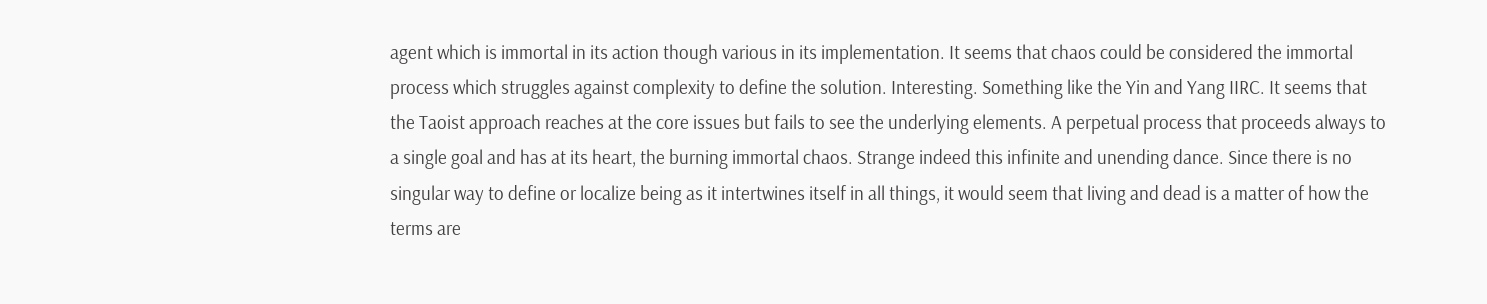agent which is immortal in its action though various in its implementation. It seems that chaos could be considered the immortal process which struggles against complexity to define the solution. Interesting. Something like the Yin and Yang IIRC. It seems that the Taoist approach reaches at the core issues but fails to see the underlying elements. A perpetual process that proceeds always to a single goal and has at its heart, the burning immortal chaos. Strange indeed this infinite and unending dance. Since there is no singular way to define or localize being as it intertwines itself in all things, it would seem that living and dead is a matter of how the terms are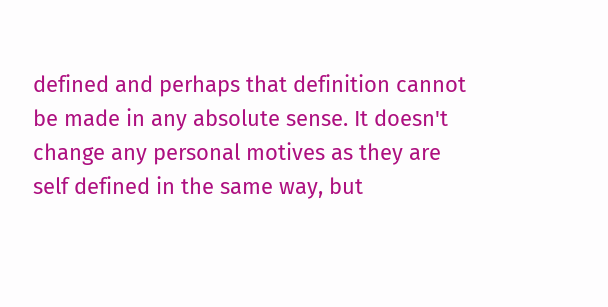defined and perhaps that definition cannot be made in any absolute sense. It doesn't change any personal motives as they are self defined in the same way, but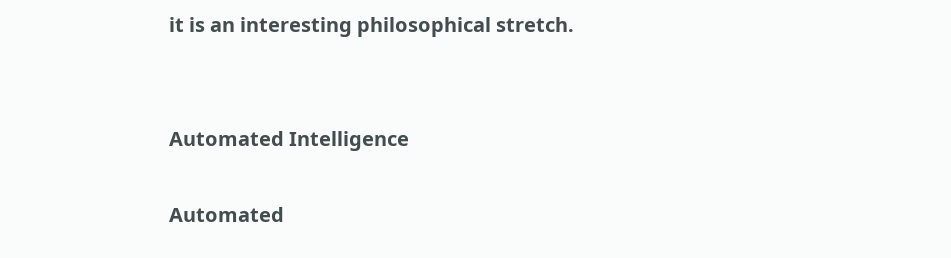it is an interesting philosophical stretch.


Automated Intelligence

Automated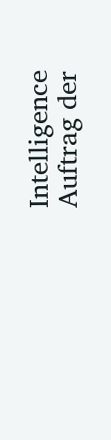Intelligence
Auftrag der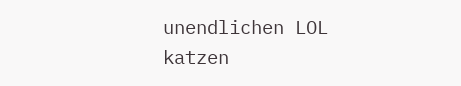unendlichen LOL katzen